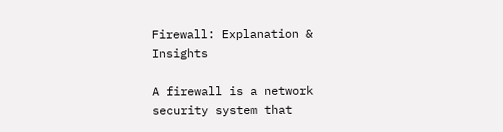Firewall: Explanation & Insights

A firewall is a network security system that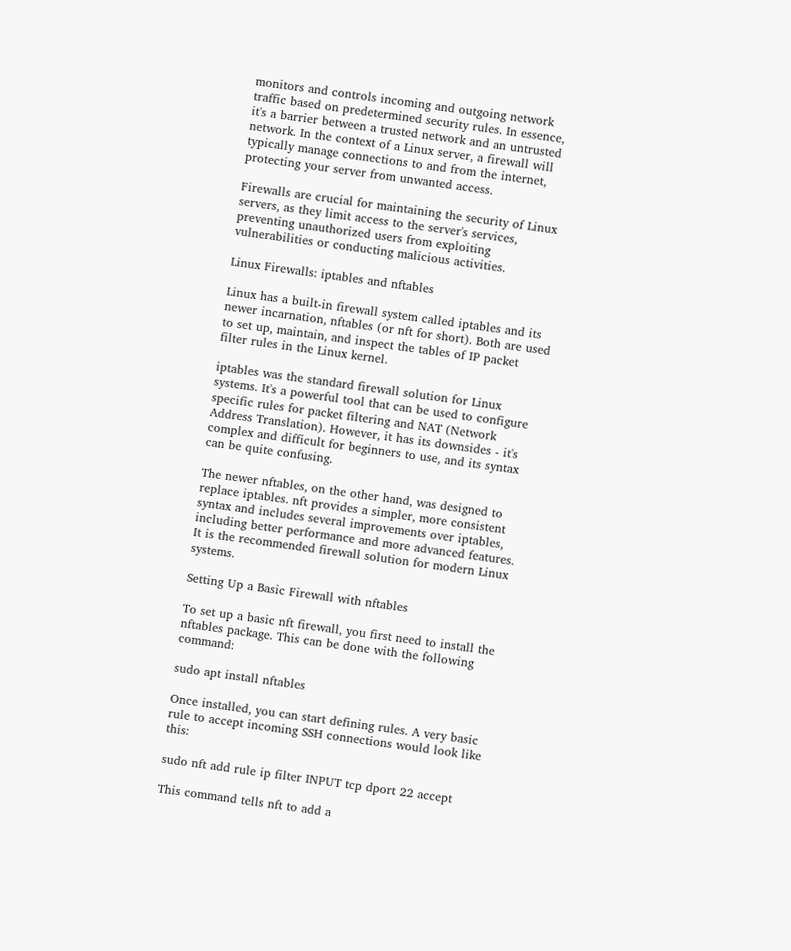monitors and controls incoming and outgoing network traffic based on predetermined security rules. In essence, it's a barrier between a trusted network and an untrusted network. In the context of a Linux server, a firewall will typically manage connections to and from the internet, protecting your server from unwanted access.

Firewalls are crucial for maintaining the security of Linux servers, as they limit access to the server's services, preventing unauthorized users from exploiting vulnerabilities or conducting malicious activities.

Linux Firewalls: iptables and nftables

Linux has a built-in firewall system called iptables and its newer incarnation, nftables (or nft for short). Both are used to set up, maintain, and inspect the tables of IP packet filter rules in the Linux kernel.

iptables was the standard firewall solution for Linux systems. It's a powerful tool that can be used to configure specific rules for packet filtering and NAT (Network Address Translation). However, it has its downsides - it's complex and difficult for beginners to use, and its syntax can be quite confusing.

The newer nftables, on the other hand, was designed to replace iptables. nft provides a simpler, more consistent syntax and includes several improvements over iptables, including better performance and more advanced features. It is the recommended firewall solution for modern Linux systems.

Setting Up a Basic Firewall with nftables

To set up a basic nft firewall, you first need to install the nftables package. This can be done with the following command:

sudo apt install nftables

Once installed, you can start defining rules. A very basic rule to accept incoming SSH connections would look like this:

sudo nft add rule ip filter INPUT tcp dport 22 accept

This command tells nft to add a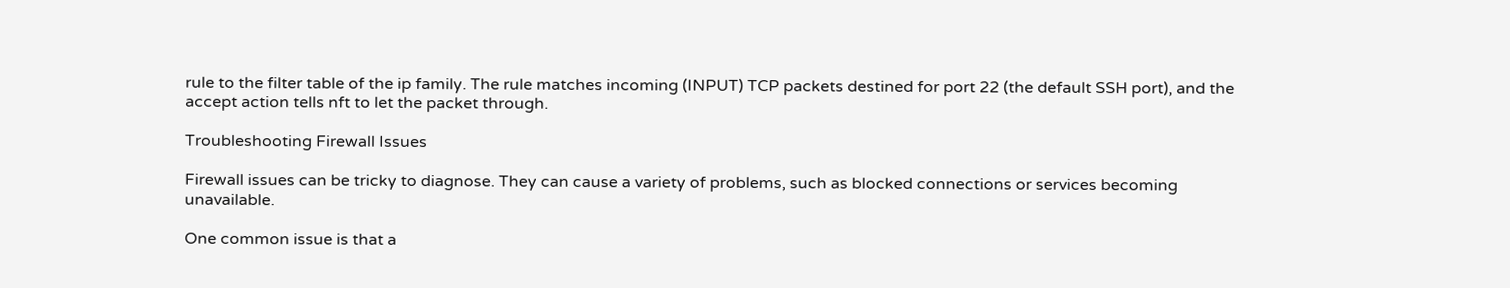rule to the filter table of the ip family. The rule matches incoming (INPUT) TCP packets destined for port 22 (the default SSH port), and the accept action tells nft to let the packet through.

Troubleshooting Firewall Issues

Firewall issues can be tricky to diagnose. They can cause a variety of problems, such as blocked connections or services becoming unavailable.

One common issue is that a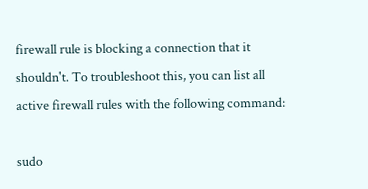firewall rule is blocking a connection that it shouldn't. To troubleshoot this, you can list all active firewall rules with the following command:

sudo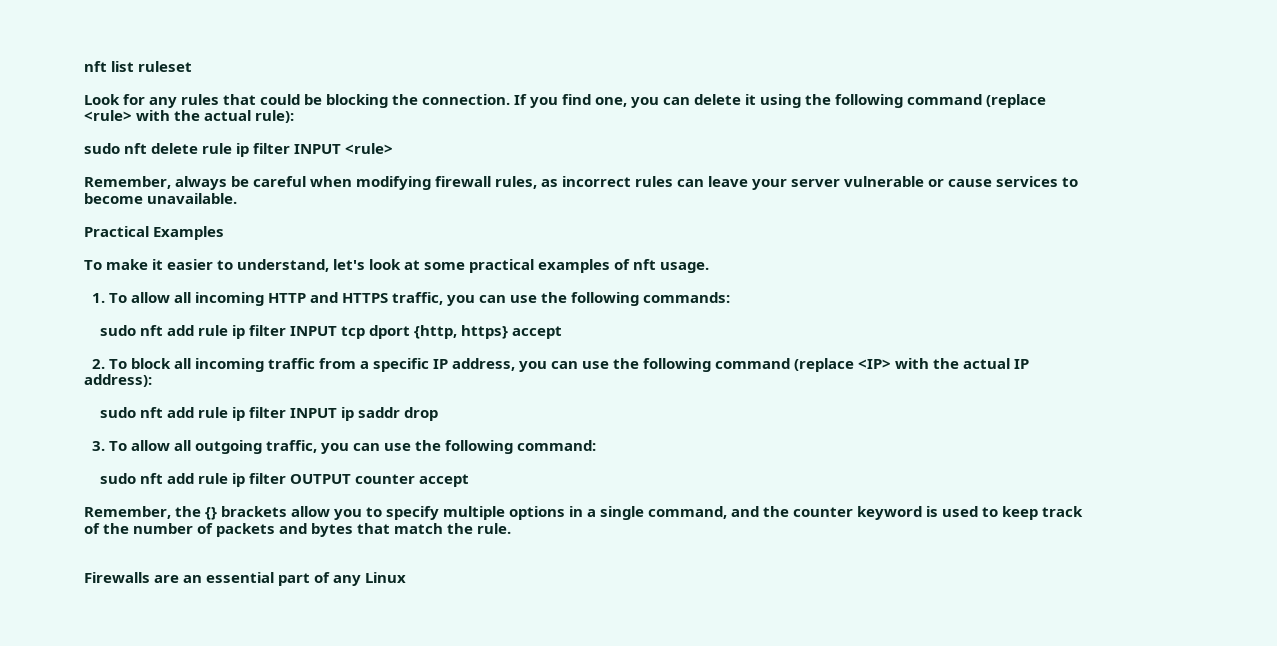nft list ruleset

Look for any rules that could be blocking the connection. If you find one, you can delete it using the following command (replace <rule> with the actual rule):

sudo nft delete rule ip filter INPUT <rule>

Remember, always be careful when modifying firewall rules, as incorrect rules can leave your server vulnerable or cause services to become unavailable.

Practical Examples

To make it easier to understand, let's look at some practical examples of nft usage.

  1. To allow all incoming HTTP and HTTPS traffic, you can use the following commands:

    sudo nft add rule ip filter INPUT tcp dport {http, https} accept

  2. To block all incoming traffic from a specific IP address, you can use the following command (replace <IP> with the actual IP address):

    sudo nft add rule ip filter INPUT ip saddr drop

  3. To allow all outgoing traffic, you can use the following command:

    sudo nft add rule ip filter OUTPUT counter accept

Remember, the {} brackets allow you to specify multiple options in a single command, and the counter keyword is used to keep track of the number of packets and bytes that match the rule.


Firewalls are an essential part of any Linux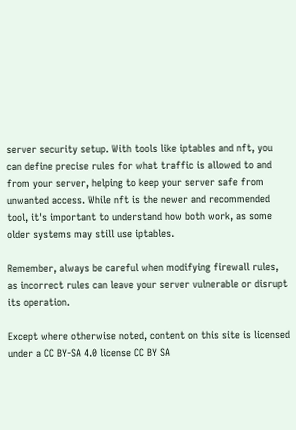server security setup. With tools like iptables and nft, you can define precise rules for what traffic is allowed to and from your server, helping to keep your server safe from unwanted access. While nft is the newer and recommended tool, it's important to understand how both work, as some older systems may still use iptables.

Remember, always be careful when modifying firewall rules, as incorrect rules can leave your server vulnerable or disrupt its operation.

Except where otherwise noted, content on this site is licensed under a CC BY-SA 4.0 license CC BY SA